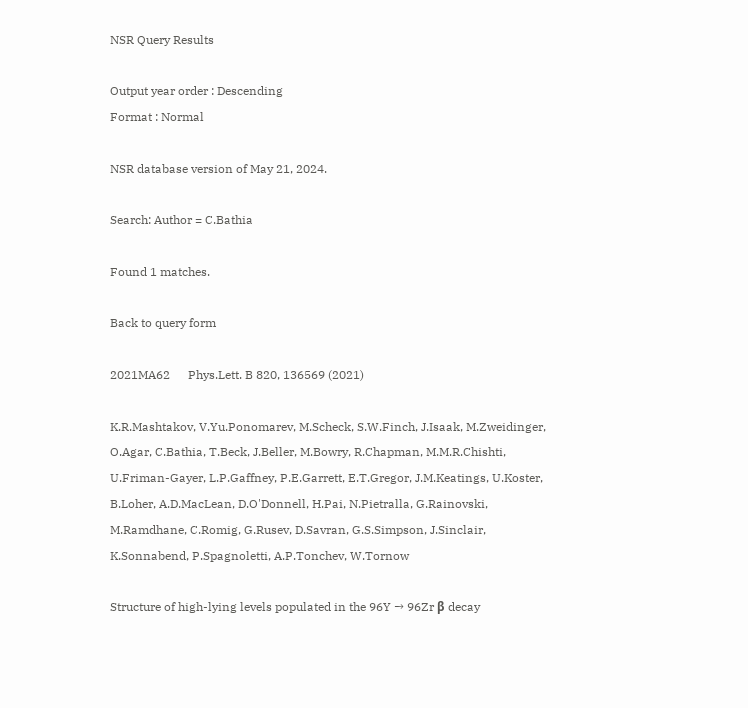NSR Query Results

Output year order : Descending
Format : Normal

NSR database version of May 21, 2024.

Search: Author = C.Bathia

Found 1 matches.

Back to query form

2021MA62      Phys.Lett. B 820, 136569 (2021)

K.R.Mashtakov, V.Yu.Ponomarev, M.Scheck, S.W.Finch, J.Isaak, M.Zweidinger, O.Agar, C.Bathia, T.Beck, J.Beller, M.Bowry, R.Chapman, M.M.R.Chishti, U.Friman-Gayer, L.P.Gaffney, P.E.Garrett, E.T.Gregor, J.M.Keatings, U.Koster, B.Loher, A.D.MacLean, D.O'Donnell, H.Pai, N.Pietralla, G.Rainovski, M.Ramdhane, C.Romig, G.Rusev, D.Savran, G.S.Simpson, J.Sinclair, K.Sonnabend, P.Spagnoletti, A.P.Tonchev, W.Tornow

Structure of high-lying levels populated in the 96Y → 96Zr β decay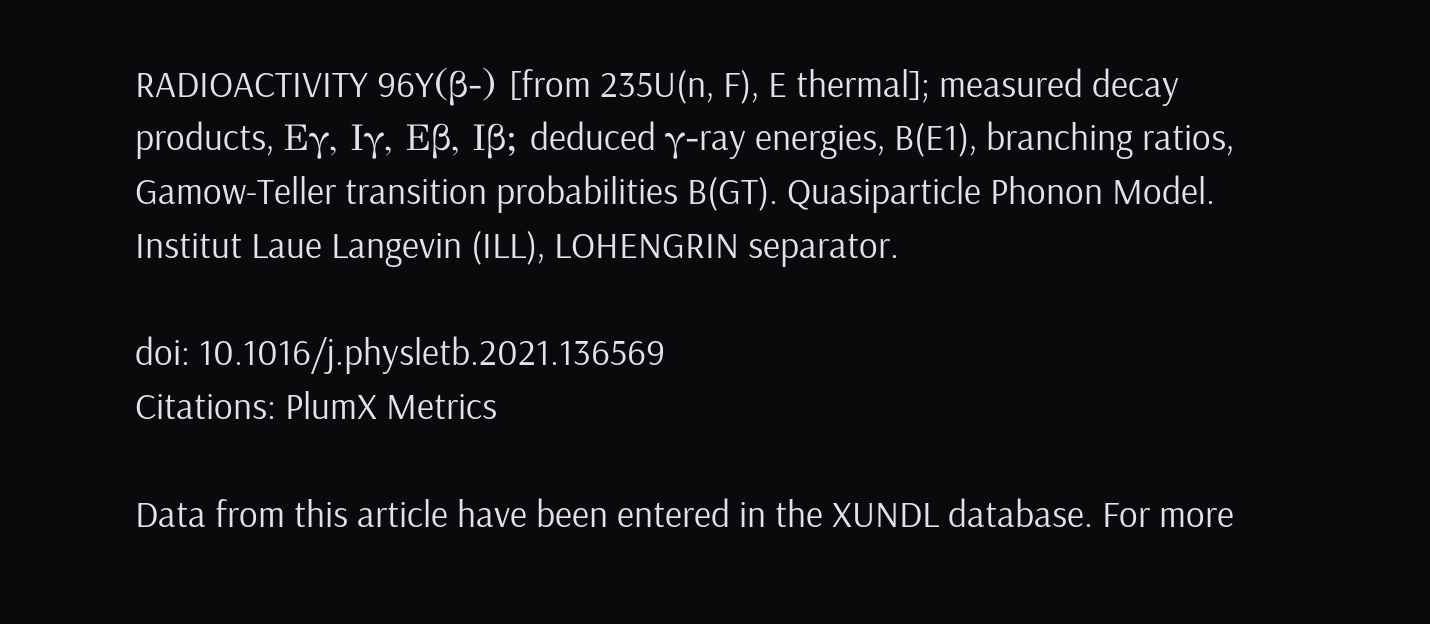RADIOACTIVITY 96Y(β-) [from 235U(n, F), E thermal]; measured decay products, Eγ, Iγ, Eβ, Iβ; deduced γ-ray energies, B(E1), branching ratios, Gamow-Teller transition probabilities B(GT). Quasiparticle Phonon Model. Institut Laue Langevin (ILL), LOHENGRIN separator.

doi: 10.1016/j.physletb.2021.136569
Citations: PlumX Metrics

Data from this article have been entered in the XUNDL database. For more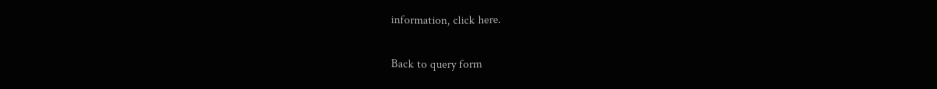information, click here.

Back to query form